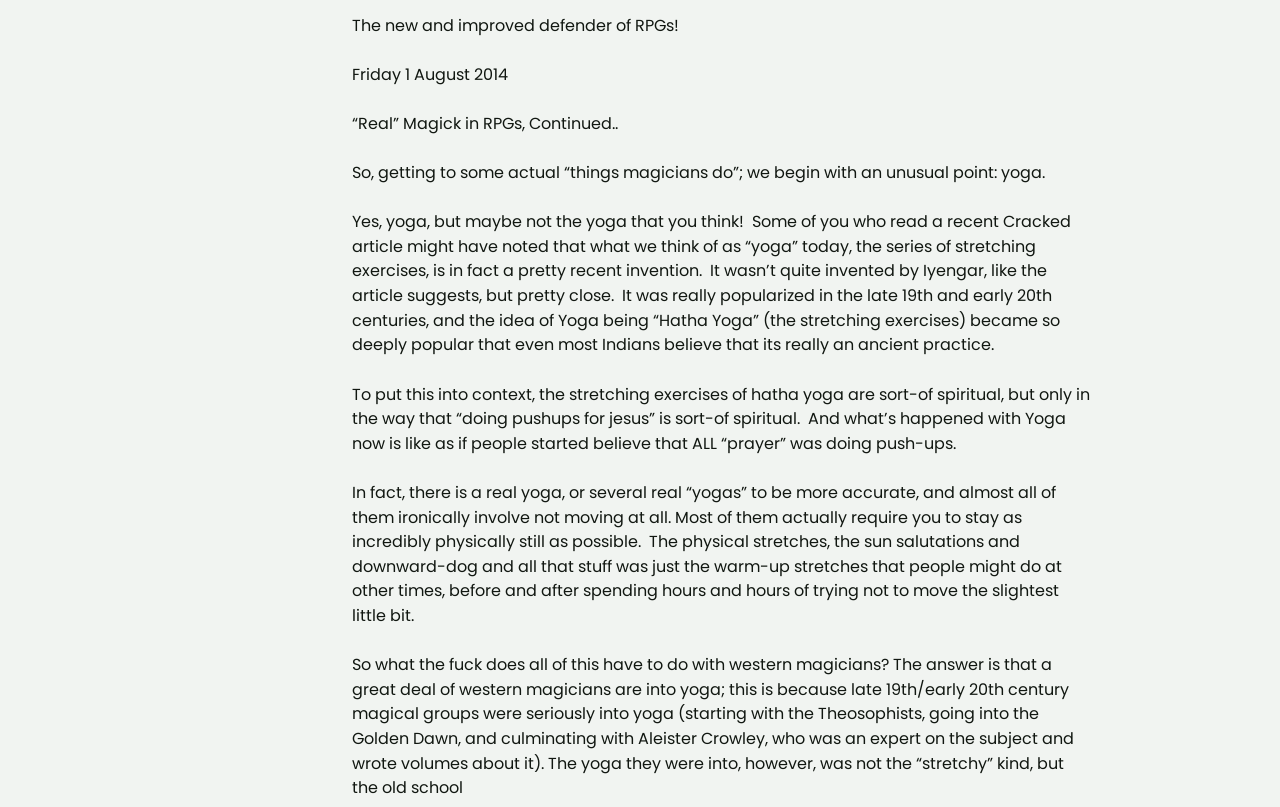The new and improved defender of RPGs!

Friday 1 August 2014

“Real” Magick in RPGs, Continued..

So, getting to some actual “things magicians do”; we begin with an unusual point: yoga.

Yes, yoga, but maybe not the yoga that you think!  Some of you who read a recent Cracked article might have noted that what we think of as “yoga” today, the series of stretching exercises, is in fact a pretty recent invention.  It wasn’t quite invented by Iyengar, like the article suggests, but pretty close.  It was really popularized in the late 19th and early 20th centuries, and the idea of Yoga being “Hatha Yoga” (the stretching exercises) became so deeply popular that even most Indians believe that its really an ancient practice.

To put this into context, the stretching exercises of hatha yoga are sort-of spiritual, but only in the way that “doing pushups for jesus” is sort-of spiritual.  And what’s happened with Yoga now is like as if people started believe that ALL “prayer” was doing push-ups.

In fact, there is a real yoga, or several real “yogas” to be more accurate, and almost all of them ironically involve not moving at all. Most of them actually require you to stay as incredibly physically still as possible.  The physical stretches, the sun salutations and downward-dog and all that stuff was just the warm-up stretches that people might do at other times, before and after spending hours and hours of trying not to move the slightest little bit.

So what the fuck does all of this have to do with western magicians? The answer is that a great deal of western magicians are into yoga; this is because late 19th/early 20th century magical groups were seriously into yoga (starting with the Theosophists, going into the Golden Dawn, and culminating with Aleister Crowley, who was an expert on the subject and wrote volumes about it). The yoga they were into, however, was not the “stretchy” kind, but the old school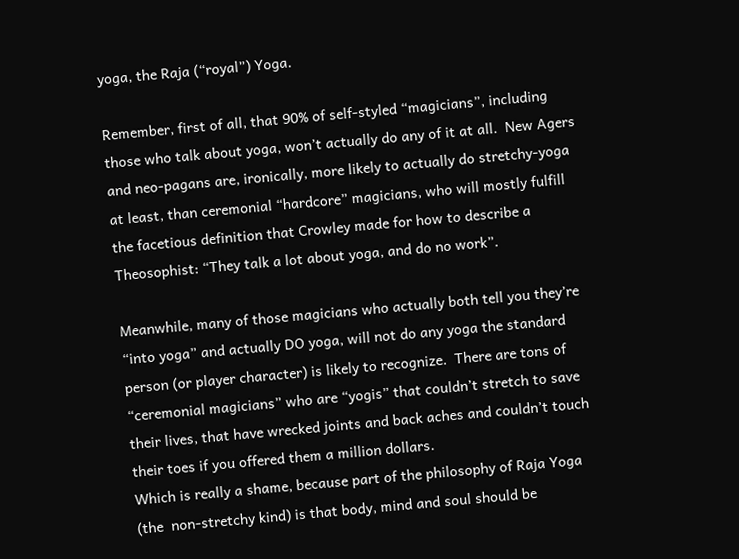yoga, the Raja (“royal”) Yoga.

Remember, first of all, that 90% of self-styled “magicians”, including those who talk about yoga, won’t actually do any of it at all.  New Agers and neo-pagans are, ironically, more likely to actually do stretchy-yoga at least, than ceremonial “hardcore” magicians, who will mostly fulfill the facetious definition that Crowley made for how to describe a Theosophist: “They talk a lot about yoga, and do no work”.

Meanwhile, many of those magicians who actually both tell you they’re “into yoga” and actually DO yoga, will not do any yoga the standard person (or player character) is likely to recognize.  There are tons of “ceremonial magicians” who are “yogis” that couldn’t stretch to save their lives, that have wrecked joints and back aches and couldn’t touch their toes if you offered them a million dollars.
Which is really a shame, because part of the philosophy of Raja Yoga (the  non-stretchy kind) is that body, mind and soul should be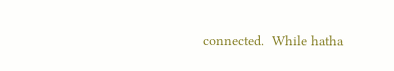connected.  While hatha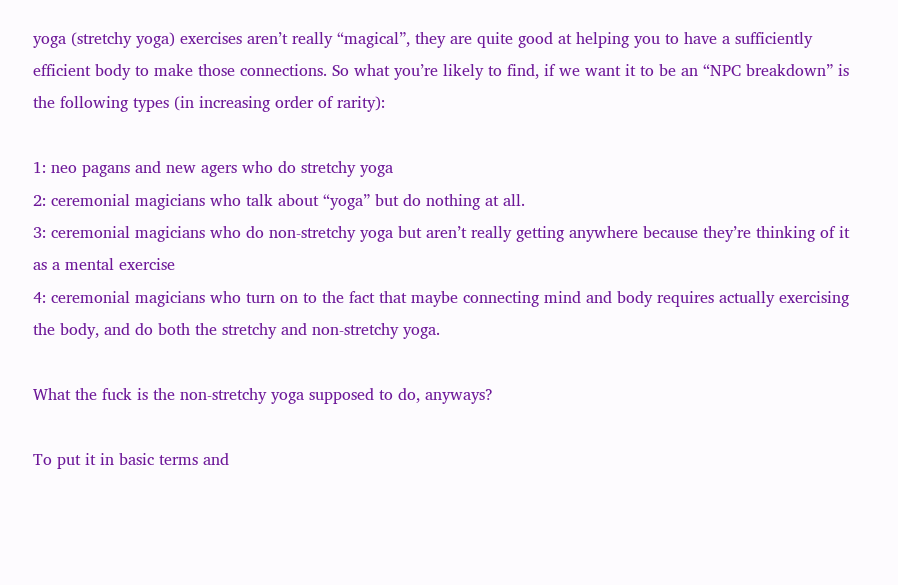yoga (stretchy yoga) exercises aren’t really “magical”, they are quite good at helping you to have a sufficiently efficient body to make those connections. So what you’re likely to find, if we want it to be an “NPC breakdown” is the following types (in increasing order of rarity):

1: neo pagans and new agers who do stretchy yoga
2: ceremonial magicians who talk about “yoga” but do nothing at all.
3: ceremonial magicians who do non-stretchy yoga but aren’t really getting anywhere because they’re thinking of it as a mental exercise
4: ceremonial magicians who turn on to the fact that maybe connecting mind and body requires actually exercising the body, and do both the stretchy and non-stretchy yoga.

What the fuck is the non-stretchy yoga supposed to do, anyways?

To put it in basic terms and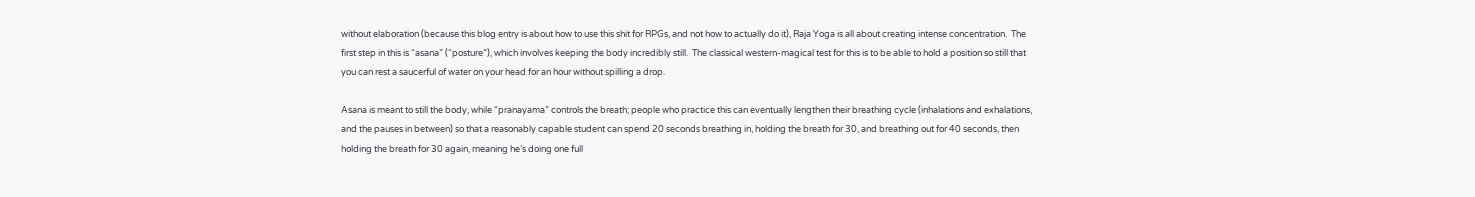without elaboration (because this blog entry is about how to use this shit for RPGs, and not how to actually do it), Raja Yoga is all about creating intense concentration.  The first step in this is “asana” (“posture”), which involves keeping the body incredibly still.  The classical western-magical test for this is to be able to hold a position so still that you can rest a saucerful of water on your head for an hour without spilling a drop.

Asana is meant to still the body, while “pranayama” controls the breath; people who practice this can eventually lengthen their breathing cycle (inhalations and exhalations, and the pauses in between) so that a reasonably capable student can spend 20 seconds breathing in, holding the breath for 30, and breathing out for 40 seconds, then holding the breath for 30 again, meaning he’s doing one full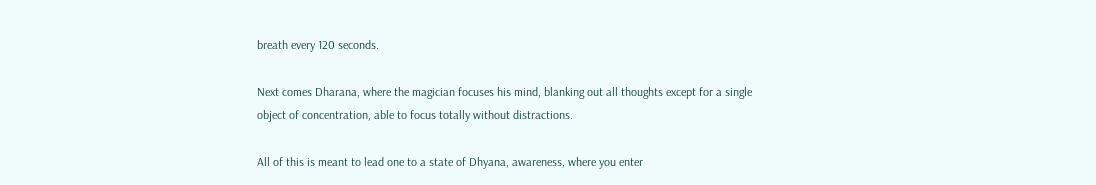breath every 120 seconds.

Next comes Dharana, where the magician focuses his mind, blanking out all thoughts except for a single object of concentration, able to focus totally without distractions.

All of this is meant to lead one to a state of Dhyana, awareness, where you enter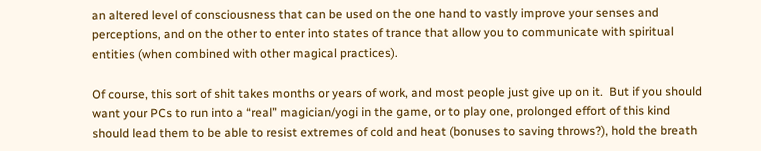an altered level of consciousness that can be used on the one hand to vastly improve your senses and perceptions, and on the other to enter into states of trance that allow you to communicate with spiritual entities (when combined with other magical practices).

Of course, this sort of shit takes months or years of work, and most people just give up on it.  But if you should want your PCs to run into a “real” magician/yogi in the game, or to play one, prolonged effort of this kind should lead them to be able to resist extremes of cold and heat (bonuses to saving throws?), hold the breath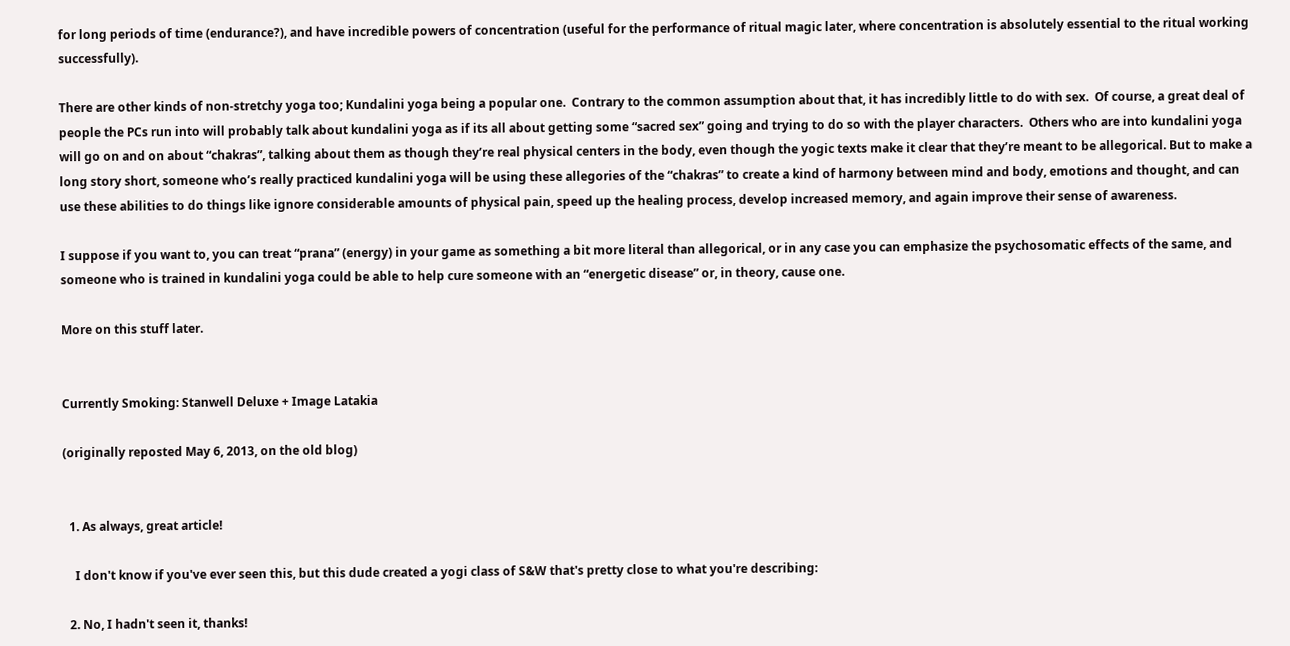for long periods of time (endurance?), and have incredible powers of concentration (useful for the performance of ritual magic later, where concentration is absolutely essential to the ritual working successfully).

There are other kinds of non-stretchy yoga too; Kundalini yoga being a popular one.  Contrary to the common assumption about that, it has incredibly little to do with sex.  Of course, a great deal of people the PCs run into will probably talk about kundalini yoga as if its all about getting some “sacred sex” going and trying to do so with the player characters.  Others who are into kundalini yoga will go on and on about “chakras”, talking about them as though they’re real physical centers in the body, even though the yogic texts make it clear that they’re meant to be allegorical. But to make a long story short, someone who’s really practiced kundalini yoga will be using these allegories of the “chakras” to create a kind of harmony between mind and body, emotions and thought, and can use these abilities to do things like ignore considerable amounts of physical pain, speed up the healing process, develop increased memory, and again improve their sense of awareness.

I suppose if you want to, you can treat “prana” (energy) in your game as something a bit more literal than allegorical, or in any case you can emphasize the psychosomatic effects of the same, and someone who is trained in kundalini yoga could be able to help cure someone with an “energetic disease” or, in theory, cause one.

More on this stuff later.


Currently Smoking: Stanwell Deluxe + Image Latakia

(originally reposted May 6, 2013, on the old blog)


  1. As always, great article!

    I don't know if you've ever seen this, but this dude created a yogi class of S&W that's pretty close to what you're describing:

  2. No, I hadn't seen it, thanks!